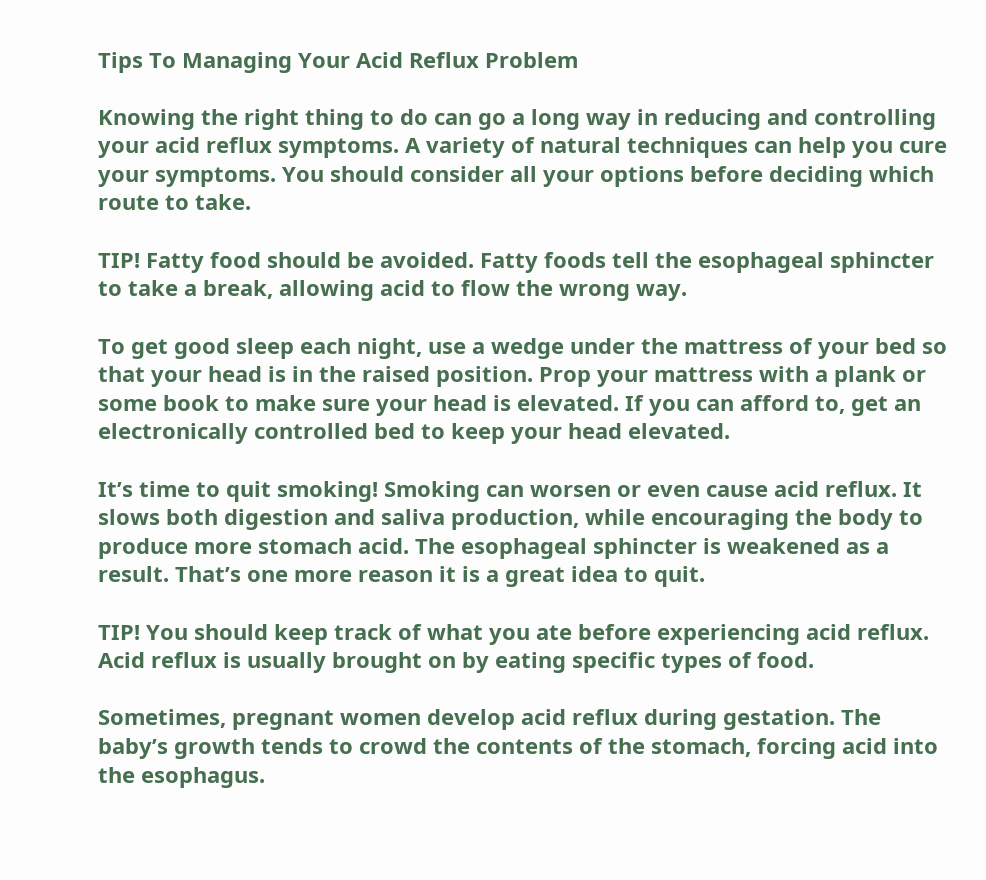Tips To Managing Your Acid Reflux Problem

Knowing the right thing to do can go a long way in reducing and controlling your acid reflux symptoms. A variety of natural techniques can help you cure your symptoms. You should consider all your options before deciding which route to take.

TIP! Fatty food should be avoided. Fatty foods tell the esophageal sphincter to take a break, allowing acid to flow the wrong way.

To get good sleep each night, use a wedge under the mattress of your bed so that your head is in the raised position. Prop your mattress with a plank or some book to make sure your head is elevated. If you can afford to, get an electronically controlled bed to keep your head elevated.

It’s time to quit smoking! Smoking can worsen or even cause acid reflux. It slows both digestion and saliva production, while encouraging the body to produce more stomach acid. The esophageal sphincter is weakened as a result. That’s one more reason it is a great idea to quit.

TIP! You should keep track of what you ate before experiencing acid reflux. Acid reflux is usually brought on by eating specific types of food.

Sometimes, pregnant women develop acid reflux during gestation. The baby’s growth tends to crowd the contents of the stomach, forcing acid into the esophagus.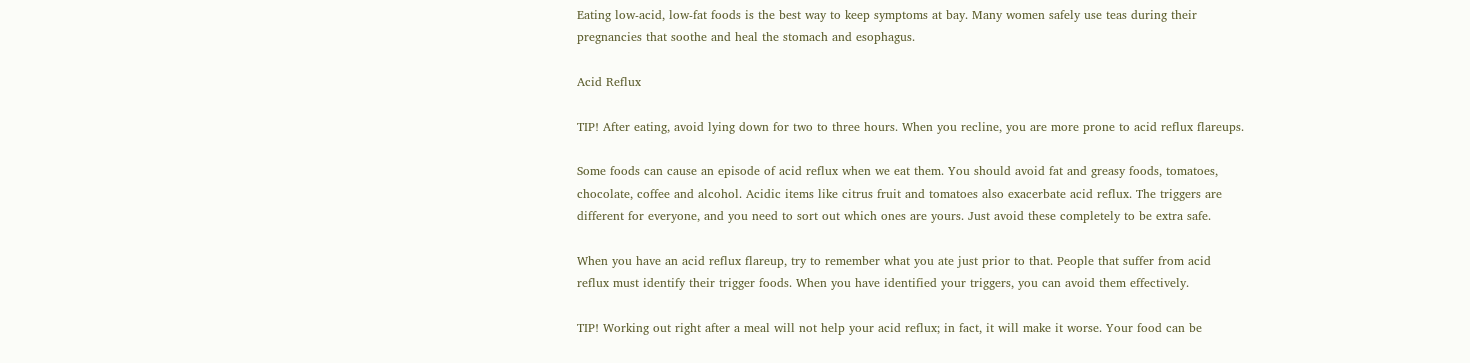Eating low-acid, low-fat foods is the best way to keep symptoms at bay. Many women safely use teas during their pregnancies that soothe and heal the stomach and esophagus.

Acid Reflux

TIP! After eating, avoid lying down for two to three hours. When you recline, you are more prone to acid reflux flareups.

Some foods can cause an episode of acid reflux when we eat them. You should avoid fat and greasy foods, tomatoes, chocolate, coffee and alcohol. Acidic items like citrus fruit and tomatoes also exacerbate acid reflux. The triggers are different for everyone, and you need to sort out which ones are yours. Just avoid these completely to be extra safe.

When you have an acid reflux flareup, try to remember what you ate just prior to that. People that suffer from acid reflux must identify their trigger foods. When you have identified your triggers, you can avoid them effectively.

TIP! Working out right after a meal will not help your acid reflux; in fact, it will make it worse. Your food can be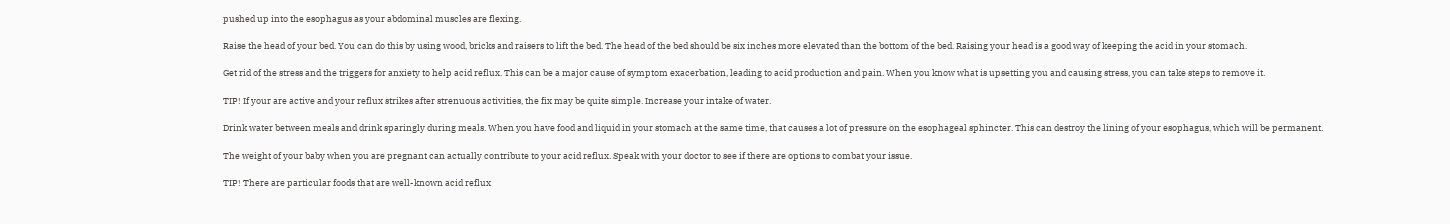pushed up into the esophagus as your abdominal muscles are flexing.

Raise the head of your bed. You can do this by using wood, bricks and raisers to lift the bed. The head of the bed should be six inches more elevated than the bottom of the bed. Raising your head is a good way of keeping the acid in your stomach.

Get rid of the stress and the triggers for anxiety to help acid reflux. This can be a major cause of symptom exacerbation, leading to acid production and pain. When you know what is upsetting you and causing stress, you can take steps to remove it.

TIP! If your are active and your reflux strikes after strenuous activities, the fix may be quite simple. Increase your intake of water.

Drink water between meals and drink sparingly during meals. When you have food and liquid in your stomach at the same time, that causes a lot of pressure on the esophageal sphincter. This can destroy the lining of your esophagus, which will be permanent.

The weight of your baby when you are pregnant can actually contribute to your acid reflux. Speak with your doctor to see if there are options to combat your issue.

TIP! There are particular foods that are well-known acid reflux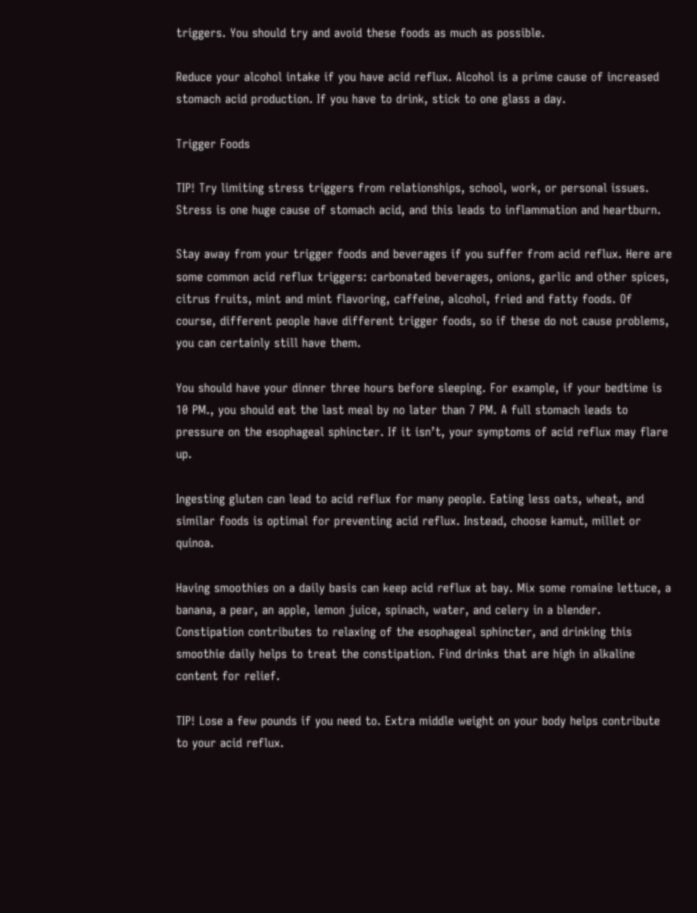triggers. You should try and avoid these foods as much as possible.

Reduce your alcohol intake if you have acid reflux. Alcohol is a prime cause of increased stomach acid production. If you have to drink, stick to one glass a day.

Trigger Foods

TIP! Try limiting stress triggers from relationships, school, work, or personal issues. Stress is one huge cause of stomach acid, and this leads to inflammation and heartburn.

Stay away from your trigger foods and beverages if you suffer from acid reflux. Here are some common acid reflux triggers: carbonated beverages, onions, garlic and other spices, citrus fruits, mint and mint flavoring, caffeine, alcohol, fried and fatty foods. Of course, different people have different trigger foods, so if these do not cause problems, you can certainly still have them.

You should have your dinner three hours before sleeping. For example, if your bedtime is 10 PM., you should eat the last meal by no later than 7 PM. A full stomach leads to pressure on the esophageal sphincter. If it isn’t, your symptoms of acid reflux may flare up.

Ingesting gluten can lead to acid reflux for many people. Eating less oats, wheat, and similar foods is optimal for preventing acid reflux. Instead, choose kamut, millet or quinoa.

Having smoothies on a daily basis can keep acid reflux at bay. Mix some romaine lettuce, a banana, a pear, an apple, lemon juice, spinach, water, and celery in a blender. Constipation contributes to relaxing of the esophageal sphincter, and drinking this smoothie daily helps to treat the constipation. Find drinks that are high in alkaline content for relief.

TIP! Lose a few pounds if you need to. Extra middle weight on your body helps contribute to your acid reflux.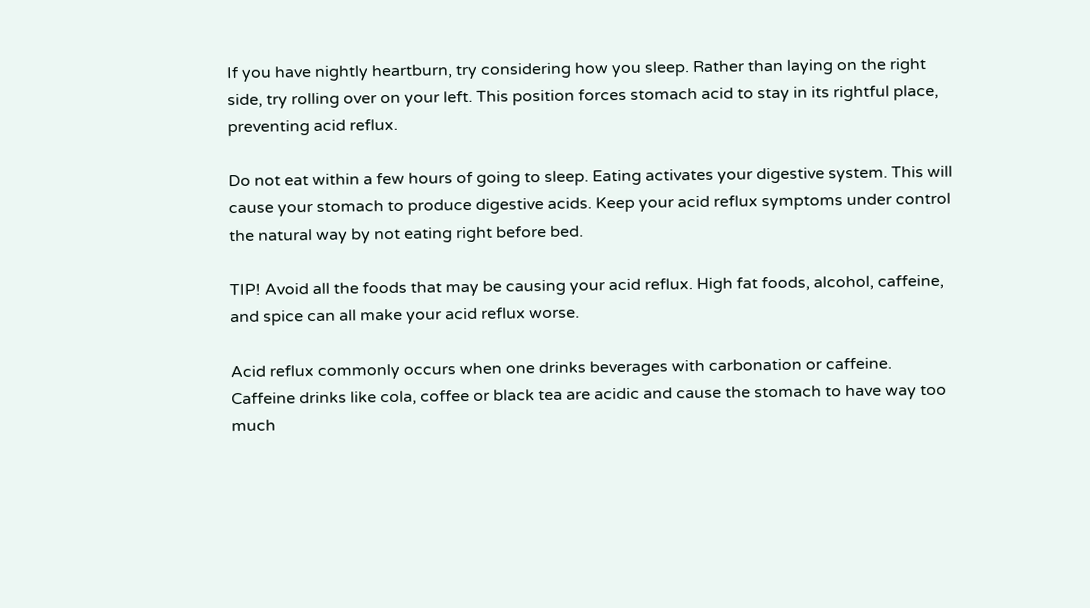If you have nightly heartburn, try considering how you sleep. Rather than laying on the right side, try rolling over on your left. This position forces stomach acid to stay in its rightful place, preventing acid reflux.

Do not eat within a few hours of going to sleep. Eating activates your digestive system. This will cause your stomach to produce digestive acids. Keep your acid reflux symptoms under control the natural way by not eating right before bed.

TIP! Avoid all the foods that may be causing your acid reflux. High fat foods, alcohol, caffeine, and spice can all make your acid reflux worse.

Acid reflux commonly occurs when one drinks beverages with carbonation or caffeine. Caffeine drinks like cola, coffee or black tea are acidic and cause the stomach to have way too much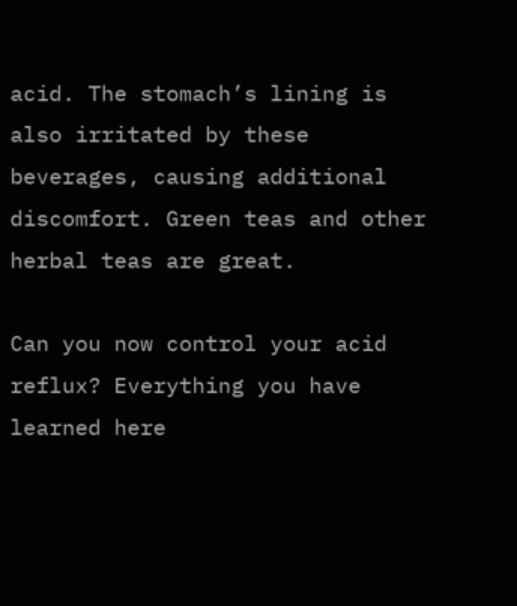acid. The stomach’s lining is also irritated by these beverages, causing additional discomfort. Green teas and other herbal teas are great.

Can you now control your acid reflux? Everything you have learned here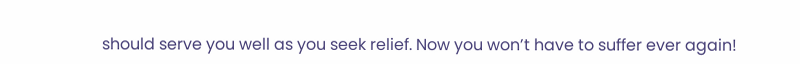should serve you well as you seek relief. Now you won’t have to suffer ever again!